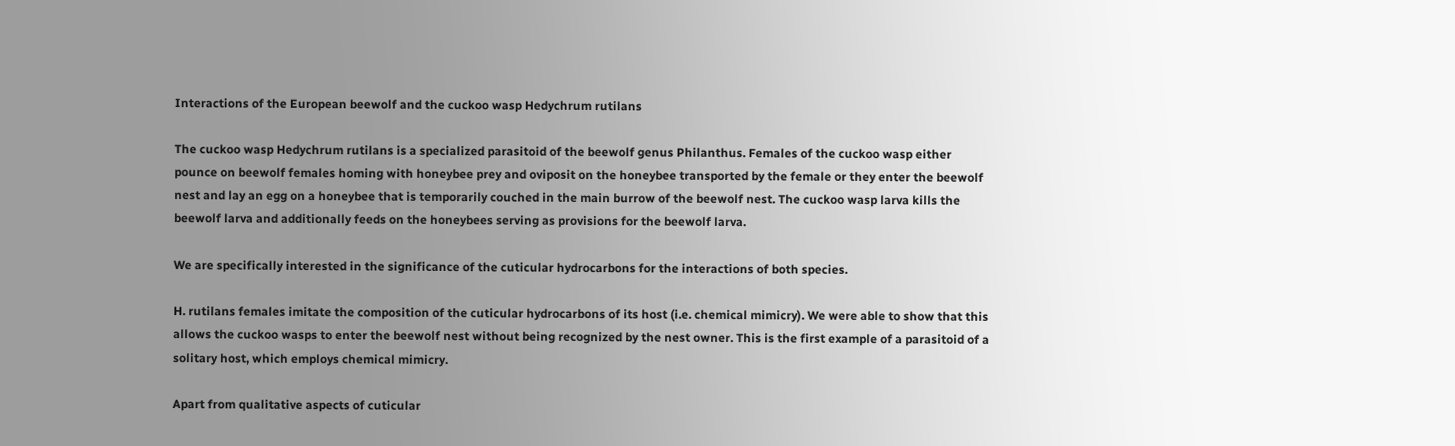Interactions of the European beewolf and the cuckoo wasp Hedychrum rutilans

The cuckoo wasp Hedychrum rutilans is a specialized parasitoid of the beewolf genus Philanthus. Females of the cuckoo wasp either pounce on beewolf females homing with honeybee prey and oviposit on the honeybee transported by the female or they enter the beewolf nest and lay an egg on a honeybee that is temporarily couched in the main burrow of the beewolf nest. The cuckoo wasp larva kills the beewolf larva and additionally feeds on the honeybees serving as provisions for the beewolf larva.

We are specifically interested in the significance of the cuticular hydrocarbons for the interactions of both species.

H. rutilans females imitate the composition of the cuticular hydrocarbons of its host (i.e. chemical mimicry). We were able to show that this allows the cuckoo wasps to enter the beewolf nest without being recognized by the nest owner. This is the first example of a parasitoid of a solitary host, which employs chemical mimicry.

Apart from qualitative aspects of cuticular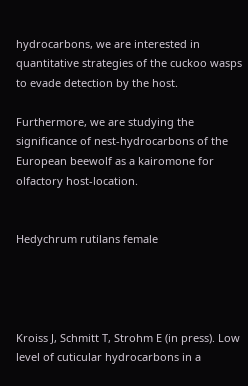hydrocarbons, we are interested in quantitative strategies of the cuckoo wasps to evade detection by the host.

Furthermore, we are studying the significance of nest-hydrocarbons of the European beewolf as a kairomone for olfactory host-location.


Hedychrum rutilans female




Kroiss J, Schmitt T, Strohm E (in press). Low level of cuticular hydrocarbons in a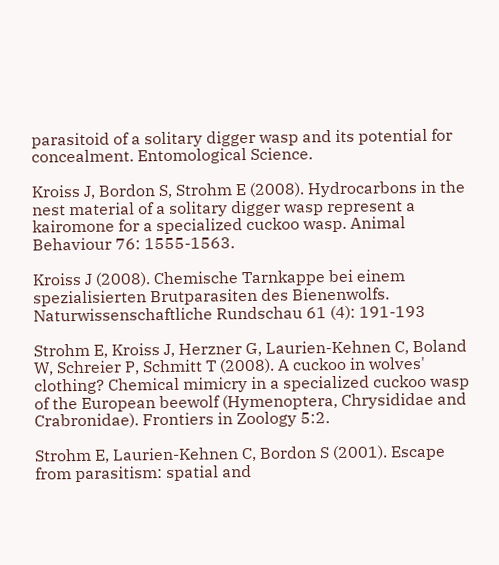parasitoid of a solitary digger wasp and its potential for concealment. Entomological Science.

Kroiss J, Bordon S, Strohm E (2008). Hydrocarbons in the nest material of a solitary digger wasp represent a kairomone for a specialized cuckoo wasp. Animal Behaviour 76: 1555-1563.

Kroiss J (2008). Chemische Tarnkappe bei einem spezialisierten Brutparasiten des Bienenwolfs. Naturwissenschaftliche Rundschau 61 (4): 191-193

Strohm E, Kroiss J, Herzner G, Laurien-Kehnen C, Boland W, Schreier P, Schmitt T (2008). A cuckoo in wolves' clothing? Chemical mimicry in a specialized cuckoo wasp of the European beewolf (Hymenoptera, Chrysididae and Crabronidae). Frontiers in Zoology 5:2.

Strohm E, Laurien-Kehnen C, Bordon S (2001). Escape from parasitism: spatial and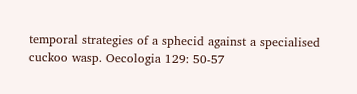temporal strategies of a sphecid against a specialised cuckoo wasp. Oecologia 129: 50-57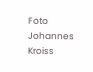Foto Johannes Kroiss